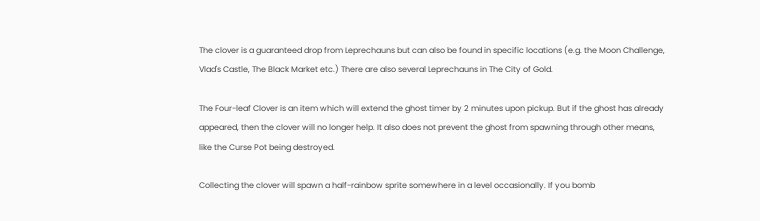The clover is a guaranteed drop from Leprechauns but can also be found in specific locations (e.g. the Moon Challenge, Vlad's Castle, The Black Market etc.) There are also several Leprechauns in The City of Gold.

The Four-leaf Clover is an item which will extend the ghost timer by 2 minutes upon pickup. But if the ghost has already appeared, then the clover will no longer help. It also does not prevent the ghost from spawning through other means, like the Curse Pot being destroyed.

Collecting the clover will spawn a half-rainbow sprite somewhere in a level occasionally. If you bomb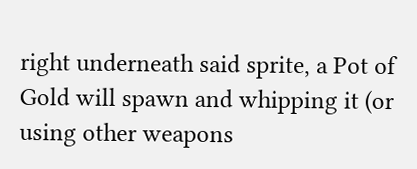right underneath said sprite, a Pot of Gold will spawn and whipping it (or using other weapons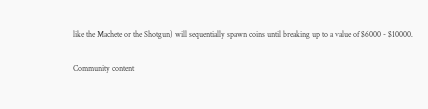like the Machete or the Shotgun) will sequentially spawn coins until breaking up to a value of $6000 - $10000.

Community content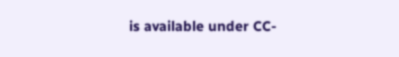is available under CC-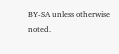BY-SA unless otherwise noted.